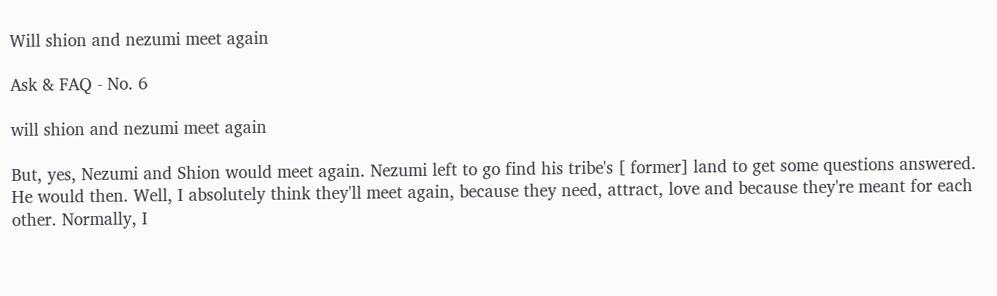Will shion and nezumi meet again

Ask & FAQ - No. 6

will shion and nezumi meet again

But, yes, Nezumi and Shion would meet again. Nezumi left to go find his tribe's [ former] land to get some questions answered. He would then. Well, I absolutely think they'll meet again, because they need, attract, love and because they're meant for each other. Normally, I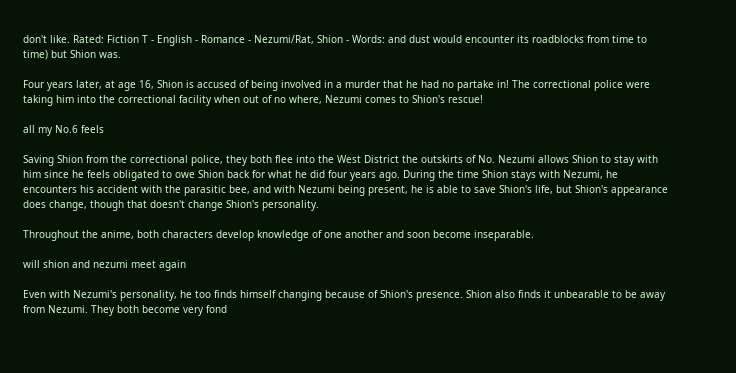don't like. Rated: Fiction T - English - Romance - Nezumi/Rat, Shion - Words: and dust would encounter its roadblocks from time to time) but Shion was.

Four years later, at age 16, Shion is accused of being involved in a murder that he had no partake in! The correctional police were taking him into the correctional facility when out of no where, Nezumi comes to Shion's rescue!

all my No.6 feels

Saving Shion from the correctional police, they both flee into the West District the outskirts of No. Nezumi allows Shion to stay with him since he feels obligated to owe Shion back for what he did four years ago. During the time Shion stays with Nezumi, he encounters his accident with the parasitic bee, and with Nezumi being present, he is able to save Shion's life, but Shion's appearance does change, though that doesn't change Shion's personality.

Throughout the anime, both characters develop knowledge of one another and soon become inseparable.

will shion and nezumi meet again

Even with Nezumi's personality, he too finds himself changing because of Shion's presence. Shion also finds it unbearable to be away from Nezumi. They both become very fond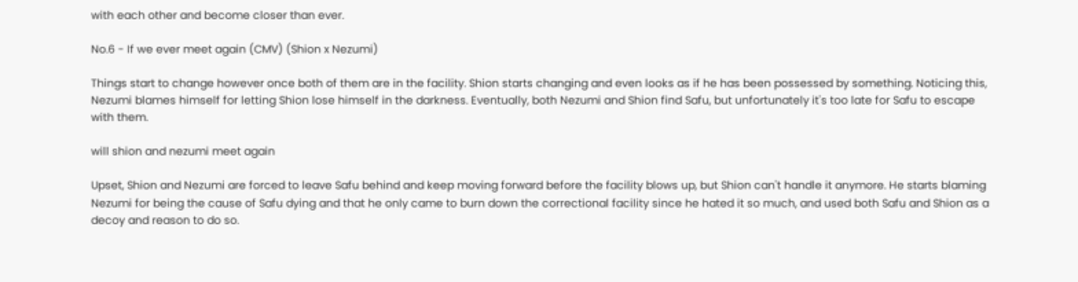with each other and become closer than ever.

No.6 - If we ever meet again (CMV) (Shion x Nezumi)

Things start to change however once both of them are in the facility. Shion starts changing and even looks as if he has been possessed by something. Noticing this, Nezumi blames himself for letting Shion lose himself in the darkness. Eventually, both Nezumi and Shion find Safu, but unfortunately it's too late for Safu to escape with them.

will shion and nezumi meet again

Upset, Shion and Nezumi are forced to leave Safu behind and keep moving forward before the facility blows up, but Shion can't handle it anymore. He starts blaming Nezumi for being the cause of Safu dying and that he only came to burn down the correctional facility since he hated it so much, and used both Safu and Shion as a decoy and reason to do so.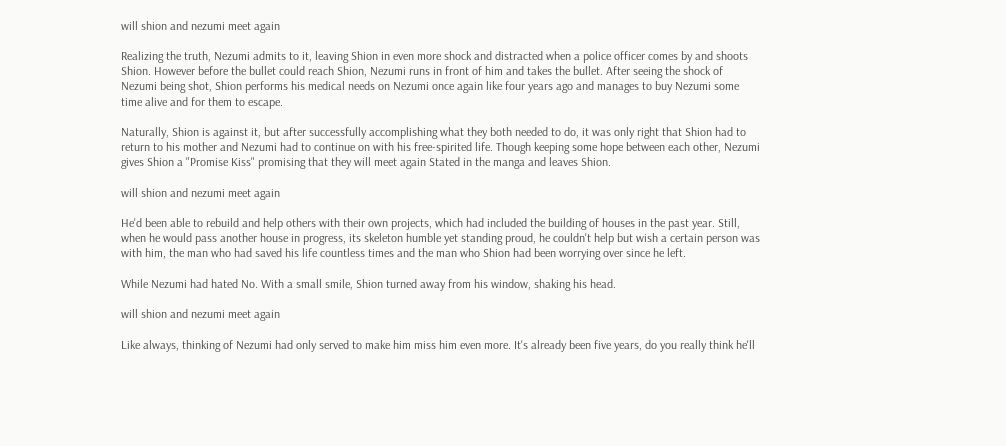will shion and nezumi meet again

Realizing the truth, Nezumi admits to it, leaving Shion in even more shock and distracted when a police officer comes by and shoots Shion. However before the bullet could reach Shion, Nezumi runs in front of him and takes the bullet. After seeing the shock of Nezumi being shot, Shion performs his medical needs on Nezumi once again like four years ago and manages to buy Nezumi some time alive and for them to escape.

Naturally, Shion is against it, but after successfully accomplishing what they both needed to do, it was only right that Shion had to return to his mother and Nezumi had to continue on with his free-spirited life. Though keeping some hope between each other, Nezumi gives Shion a "Promise Kiss" promising that they will meet again Stated in the manga and leaves Shion.

will shion and nezumi meet again

He'd been able to rebuild and help others with their own projects, which had included the building of houses in the past year. Still, when he would pass another house in progress, its skeleton humble yet standing proud, he couldn't help but wish a certain person was with him, the man who had saved his life countless times and the man who Shion had been worrying over since he left.

While Nezumi had hated No. With a small smile, Shion turned away from his window, shaking his head.

will shion and nezumi meet again

Like always, thinking of Nezumi had only served to make him miss him even more. It's already been five years, do you really think he'll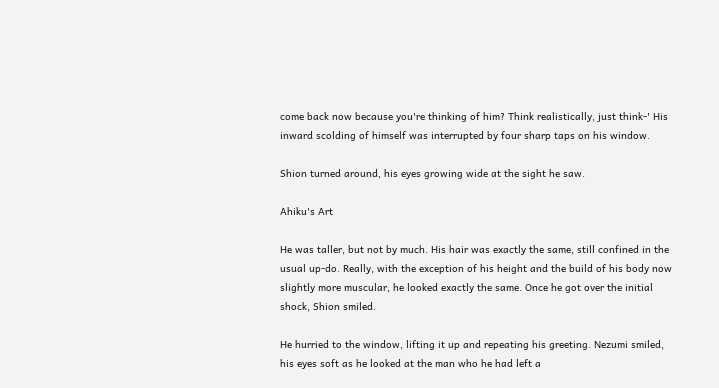come back now because you're thinking of him? Think realistically, just think-' His inward scolding of himself was interrupted by four sharp taps on his window.

Shion turned around, his eyes growing wide at the sight he saw.

Ahiku's Art

He was taller, but not by much. His hair was exactly the same, still confined in the usual up-do. Really, with the exception of his height and the build of his body now slightly more muscular, he looked exactly the same. Once he got over the initial shock, Shion smiled.

He hurried to the window, lifting it up and repeating his greeting. Nezumi smiled, his eyes soft as he looked at the man who he had left a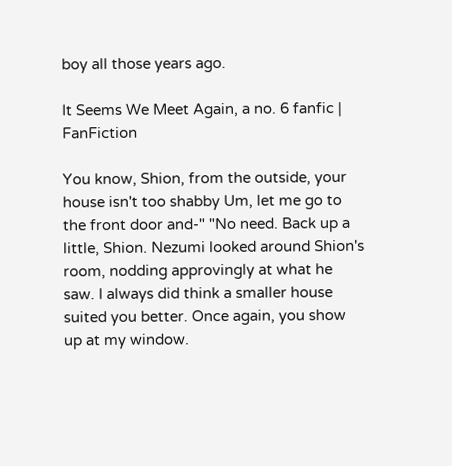boy all those years ago.

It Seems We Meet Again, a no. 6 fanfic | FanFiction

You know, Shion, from the outside, your house isn't too shabby Um, let me go to the front door and-" "No need. Back up a little, Shion. Nezumi looked around Shion's room, nodding approvingly at what he saw. I always did think a smaller house suited you better. Once again, you show up at my window.